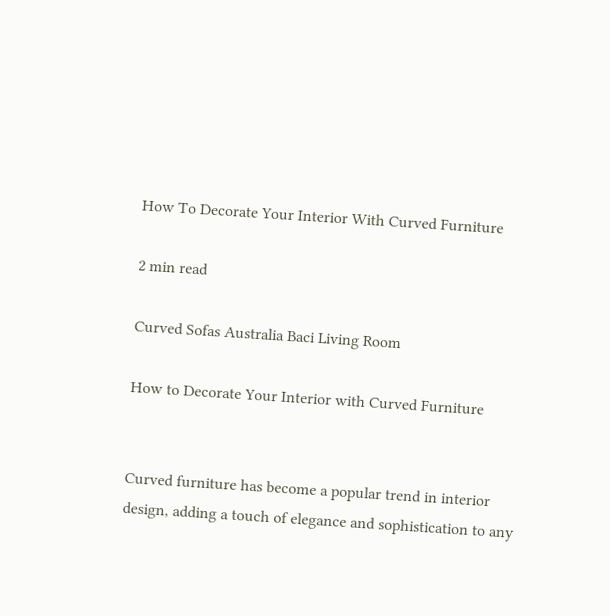How To Decorate Your Interior With Curved Furniture

2 min read

Curved Sofas Australia Baci Living Room

How to Decorate Your Interior with Curved Furniture


Curved furniture has become a popular trend in interior design, adding a touch of elegance and sophistication to any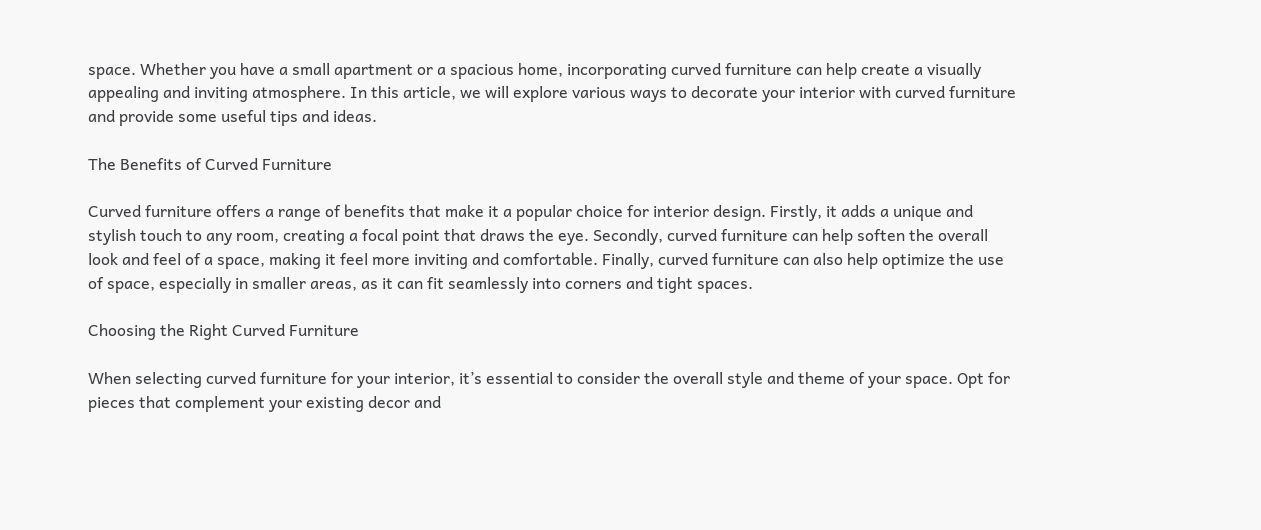space. Whether you have a small apartment or a spacious home, incorporating curved furniture can help create a visually appealing and inviting atmosphere. In this article, we will explore various ways to decorate your interior with curved furniture and provide some useful tips and ideas.

The Benefits of Curved Furniture

Curved furniture offers a range of benefits that make it a popular choice for interior design. Firstly, it adds a unique and stylish touch to any room, creating a focal point that draws the eye. Secondly, curved furniture can help soften the overall look and feel of a space, making it feel more inviting and comfortable. Finally, curved furniture can also help optimize the use of space, especially in smaller areas, as it can fit seamlessly into corners and tight spaces.

Choosing the Right Curved Furniture

When selecting curved furniture for your interior, it’s essential to consider the overall style and theme of your space. Opt for pieces that complement your existing decor and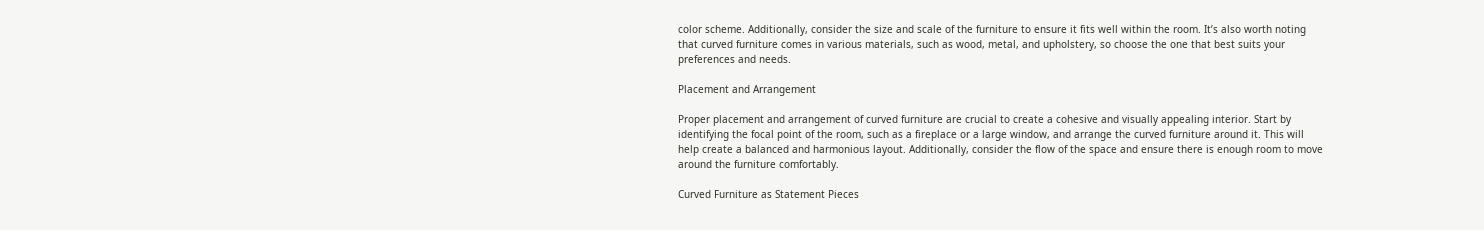color scheme. Additionally, consider the size and scale of the furniture to ensure it fits well within the room. It’s also worth noting that curved furniture comes in various materials, such as wood, metal, and upholstery, so choose the one that best suits your preferences and needs.

Placement and Arrangement

Proper placement and arrangement of curved furniture are crucial to create a cohesive and visually appealing interior. Start by identifying the focal point of the room, such as a fireplace or a large window, and arrange the curved furniture around it. This will help create a balanced and harmonious layout. Additionally, consider the flow of the space and ensure there is enough room to move around the furniture comfortably.

Curved Furniture as Statement Pieces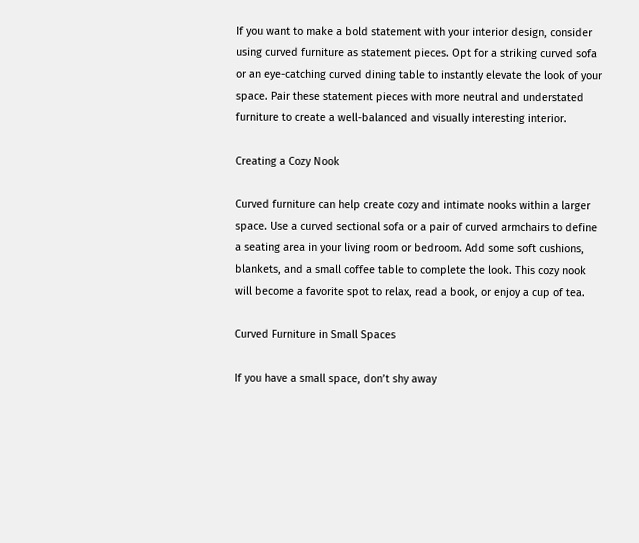If you want to make a bold statement with your interior design, consider using curved furniture as statement pieces. Opt for a striking curved sofa or an eye-catching curved dining table to instantly elevate the look of your space. Pair these statement pieces with more neutral and understated furniture to create a well-balanced and visually interesting interior.

Creating a Cozy Nook

Curved furniture can help create cozy and intimate nooks within a larger space. Use a curved sectional sofa or a pair of curved armchairs to define a seating area in your living room or bedroom. Add some soft cushions, blankets, and a small coffee table to complete the look. This cozy nook will become a favorite spot to relax, read a book, or enjoy a cup of tea.

Curved Furniture in Small Spaces

If you have a small space, don’t shy away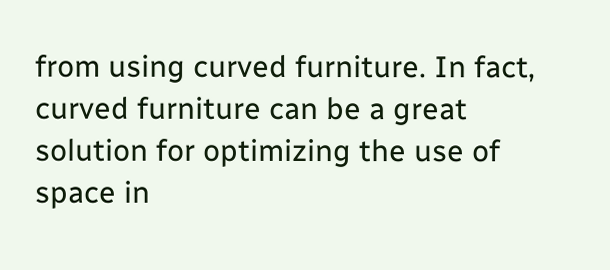from using curved furniture. In fact, curved furniture can be a great solution for optimizing the use of space in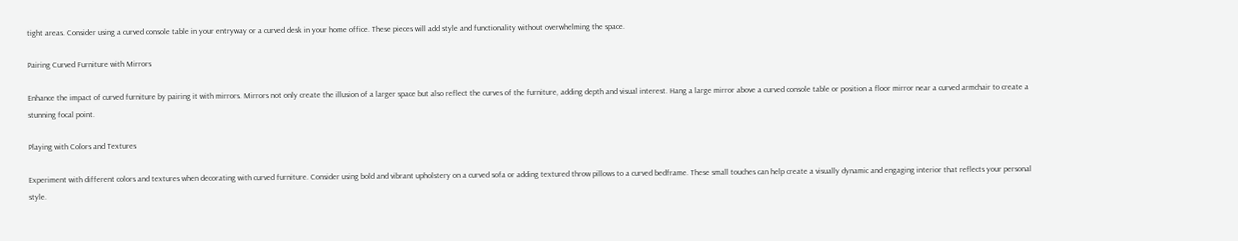tight areas. Consider using a curved console table in your entryway or a curved desk in your home office. These pieces will add style and functionality without overwhelming the space.

Pairing Curved Furniture with Mirrors

Enhance the impact of curved furniture by pairing it with mirrors. Mirrors not only create the illusion of a larger space but also reflect the curves of the furniture, adding depth and visual interest. Hang a large mirror above a curved console table or position a floor mirror near a curved armchair to create a stunning focal point.

Playing with Colors and Textures

Experiment with different colors and textures when decorating with curved furniture. Consider using bold and vibrant upholstery on a curved sofa or adding textured throw pillows to a curved bedframe. These small touches can help create a visually dynamic and engaging interior that reflects your personal style.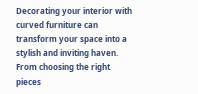Decorating your interior with curved furniture can transform your space into a stylish and inviting haven. From choosing the right pieces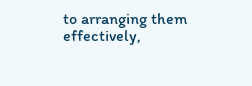to arranging them effectively,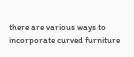there are various ways to incorporate curved furniture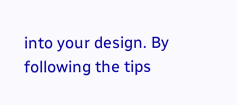into your design. By following the tips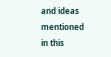and ideas mentioned in this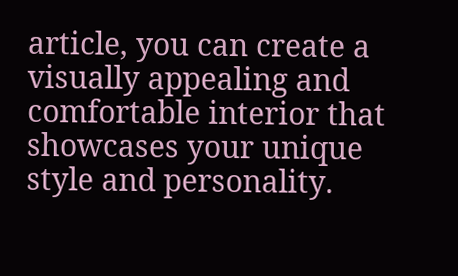article, you can create a visually appealing and comfortable interior that showcases your unique style and personality.